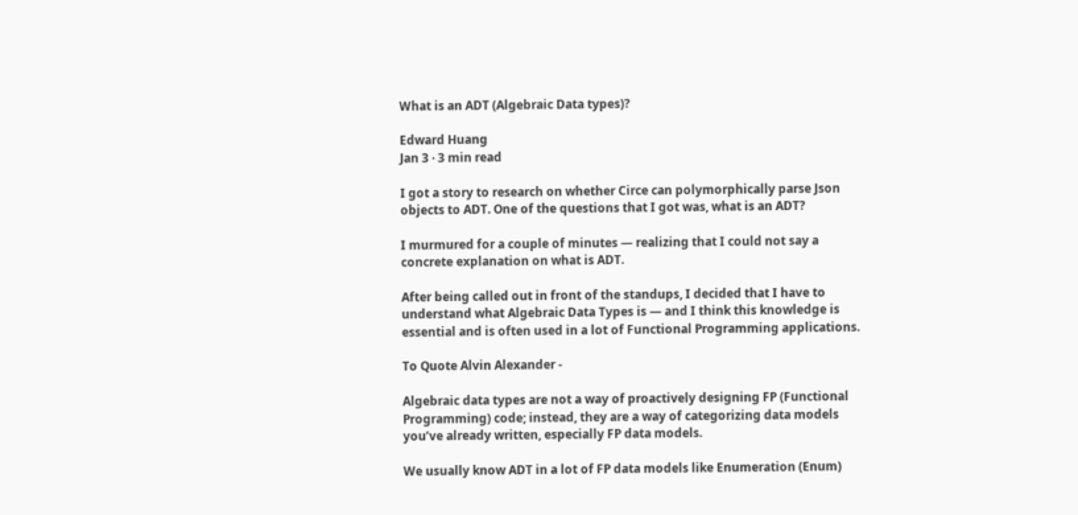What is an ADT (Algebraic Data types)?

Edward Huang
Jan 3 · 3 min read

I got a story to research on whether Circe can polymorphically parse Json objects to ADT. One of the questions that I got was, what is an ADT?

I murmured for a couple of minutes — realizing that I could not say a concrete explanation on what is ADT.

After being called out in front of the standups, I decided that I have to understand what Algebraic Data Types is — and I think this knowledge is essential and is often used in a lot of Functional Programming applications.

To Quote Alvin Alexander -

Algebraic data types are not a way of proactively designing FP (Functional Programming) code; instead, they are a way of categorizing data models you’ve already written, especially FP data models.

We usually know ADT in a lot of FP data models like Enumeration (Enum)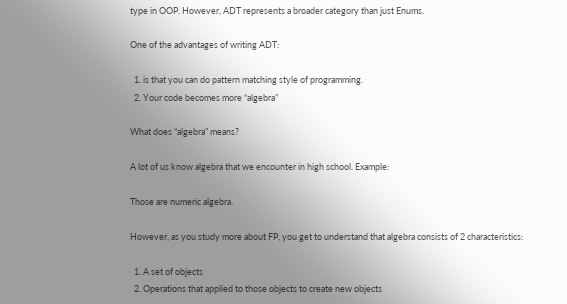type in OOP. However, ADT represents a broader category than just Enums.

One of the advantages of writing ADT:

  1. is that you can do pattern matching style of programming.
  2. Your code becomes more “algebra”

What does “algebra” means?

A lot of us know algebra that we encounter in high school. Example:

Those are numeric algebra.

However, as you study more about FP, you get to understand that algebra consists of 2 characteristics:

  1. A set of objects
  2. Operations that applied to those objects to create new objects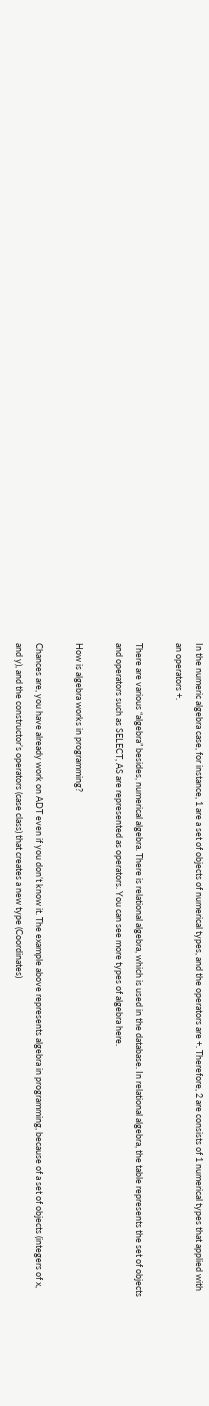In the numeric algebra case, for instance, 1 are a set of objects of numerical types, and the operators are +. Therefore, 2 are consists of 1 numerical types that applied with an operators +.

There are various “algebra” besides, numerical algebra. There is relational algebra, which is used in the database. In relational algebra, the table represents the set of objects and operators such as SELECT, AS are represented as operators. You can see more types of algebra here.

How is algebra works in programming?

Chances are, you have already work on ADT even if you don’t know it. The example above represents algebra in programming, because of a set of objects (integers of x, and y), and the constructor’s operators (case class) that creates a new type (Coordinates)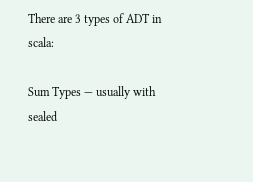There are 3 types of ADT in scala:

Sum Types — usually with sealed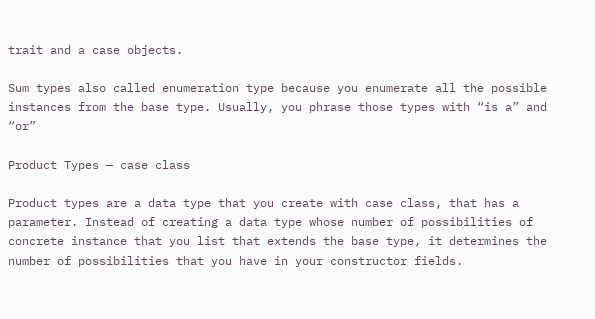trait and a case objects.

Sum types also called enumeration type because you enumerate all the possible instances from the base type. Usually, you phrase those types with “is a” and “or”

Product Types — case class

Product types are a data type that you create with case class, that has a parameter. Instead of creating a data type whose number of possibilities of concrete instance that you list that extends the base type, it determines the number of possibilities that you have in your constructor fields.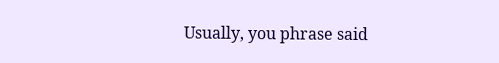Usually, you phrase said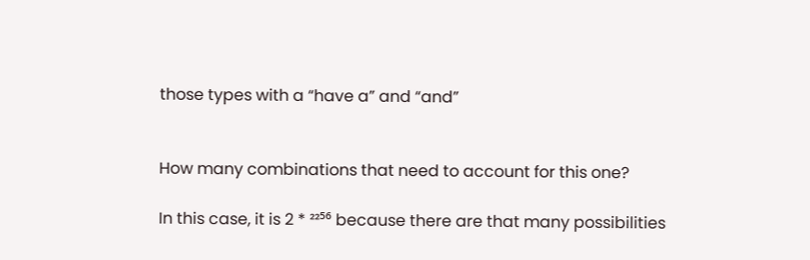those types with a “have a” and “and”


How many combinations that need to account for this one?

In this case, it is 2 * ²²⁵⁶ because there are that many possibilities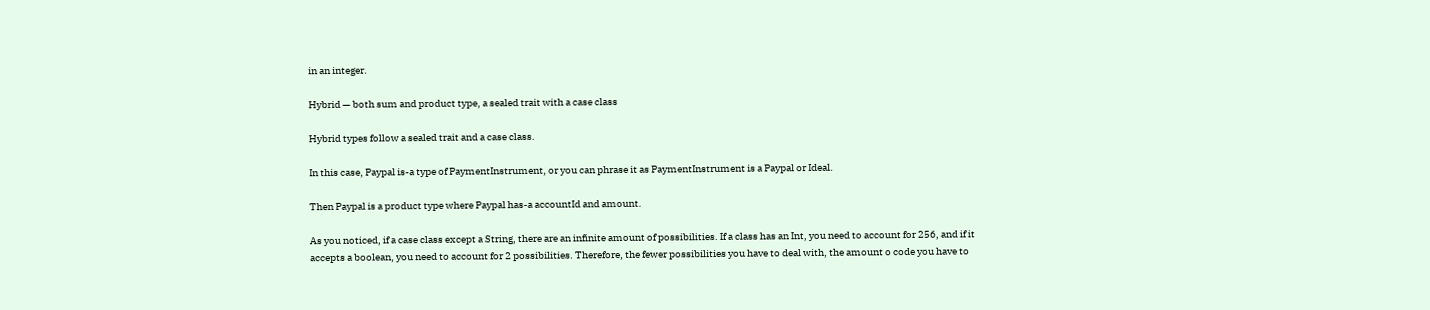in an integer.

Hybrid — both sum and product type, a sealed trait with a case class

Hybrid types follow a sealed trait and a case class.

In this case, Paypal is-a type of PaymentInstrument, or you can phrase it as PaymentInstrument is a Paypal or Ideal.

Then Paypal is a product type where Paypal has-a accountId and amount.

As you noticed, if a case class except a String, there are an infinite amount of possibilities. If a class has an Int, you need to account for 256, and if it accepts a boolean, you need to account for 2 possibilities. Therefore, the fewer possibilities you have to deal with, the amount o code you have to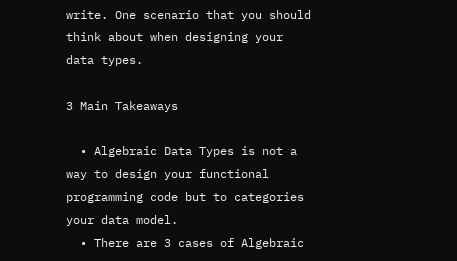write. One scenario that you should think about when designing your data types.

3 Main Takeaways

  • Algebraic Data Types is not a way to design your functional programming code but to categories your data model.
  • There are 3 cases of Algebraic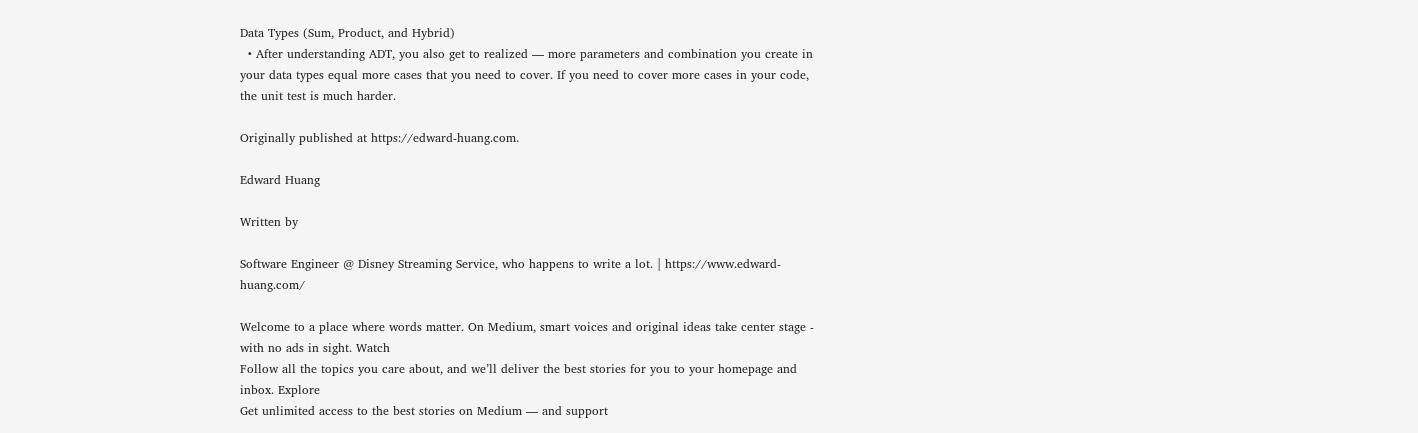Data Types (Sum, Product, and Hybrid)
  • After understanding ADT, you also get to realized — more parameters and combination you create in your data types equal more cases that you need to cover. If you need to cover more cases in your code, the unit test is much harder.

Originally published at https://edward-huang.com.

Edward Huang

Written by

Software Engineer @ Disney Streaming Service, who happens to write a lot. | https://www.edward-huang.com/

Welcome to a place where words matter. On Medium, smart voices and original ideas take center stage - with no ads in sight. Watch
Follow all the topics you care about, and we’ll deliver the best stories for you to your homepage and inbox. Explore
Get unlimited access to the best stories on Medium — and support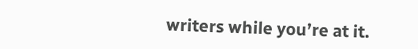writers while you’re at it.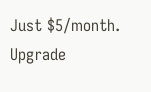Just $5/month. Upgrade